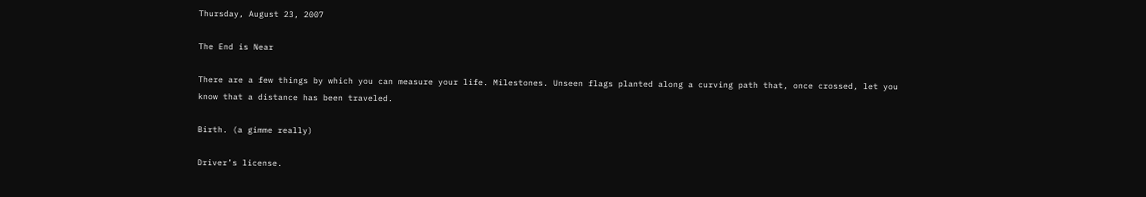Thursday, August 23, 2007

The End is Near

There are a few things by which you can measure your life. Milestones. Unseen flags planted along a curving path that, once crossed, let you know that a distance has been traveled.

Birth. (a gimme really)

Driver’s license.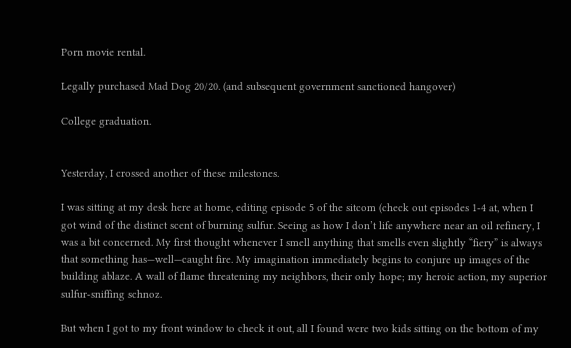Porn movie rental.

Legally purchased Mad Dog 20/20. (and subsequent government sanctioned hangover)

College graduation.


Yesterday, I crossed another of these milestones.

I was sitting at my desk here at home, editing episode 5 of the sitcom (check out episodes 1-4 at, when I got wind of the distinct scent of burning sulfur. Seeing as how I don’t life anywhere near an oil refinery, I was a bit concerned. My first thought whenever I smell anything that smells even slightly “fiery” is always that something has—well—caught fire. My imagination immediately begins to conjure up images of the building ablaze. A wall of flame threatening my neighbors, their only hope; my heroic action, my superior sulfur-sniffing schnoz.

But when I got to my front window to check it out, all I found were two kids sitting on the bottom of my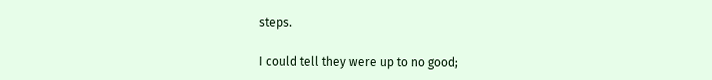steps.

I could tell they were up to no good;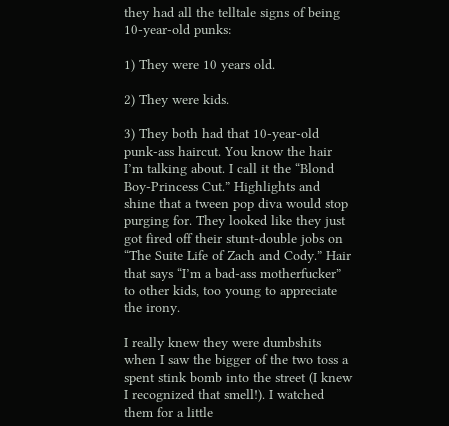they had all the telltale signs of being 10-year-old punks:

1) They were 10 years old.

2) They were kids.

3) They both had that 10-year-old punk-ass haircut. You know the hair I’m talking about. I call it the “Blond Boy-Princess Cut.” Highlights and shine that a tween pop diva would stop purging for. They looked like they just got fired off their stunt-double jobs on “The Suite Life of Zach and Cody.” Hair that says “I’m a bad-ass motherfucker” to other kids, too young to appreciate the irony.

I really knew they were dumbshits when I saw the bigger of the two toss a spent stink bomb into the street (I knew I recognized that smell!). I watched them for a little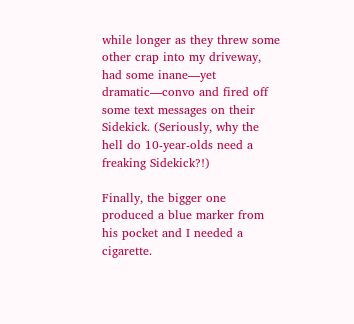while longer as they threw some other crap into my driveway, had some inane—yet dramatic—convo and fired off some text messages on their Sidekick. (Seriously, why the hell do 10-year-olds need a freaking Sidekick?!)

Finally, the bigger one produced a blue marker from his pocket and I needed a cigarette.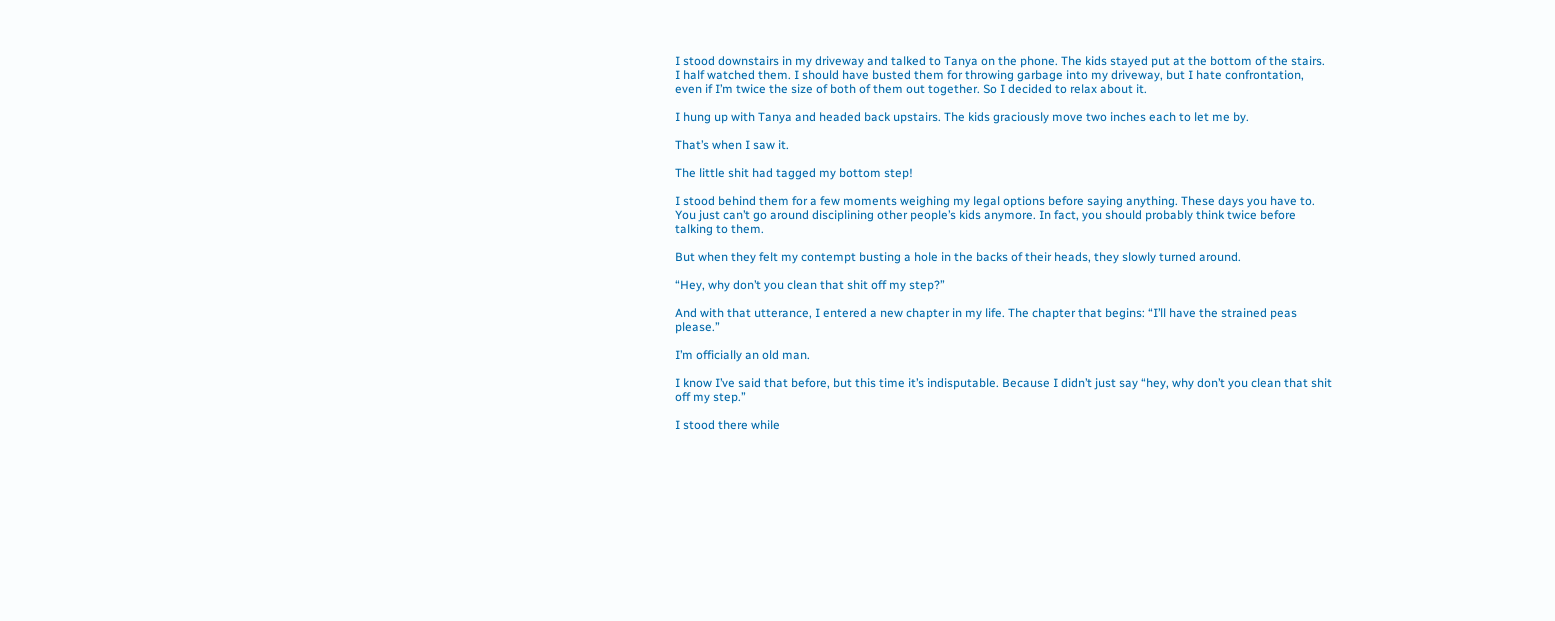I stood downstairs in my driveway and talked to Tanya on the phone. The kids stayed put at the bottom of the stairs. I half watched them. I should have busted them for throwing garbage into my driveway, but I hate confrontation, even if I’m twice the size of both of them out together. So I decided to relax about it.

I hung up with Tanya and headed back upstairs. The kids graciously move two inches each to let me by.

That’s when I saw it.

The little shit had tagged my bottom step!

I stood behind them for a few moments weighing my legal options before saying anything. These days you have to. You just can’t go around disciplining other people’s kids anymore. In fact, you should probably think twice before talking to them.

But when they felt my contempt busting a hole in the backs of their heads, they slowly turned around.

“Hey, why don’t you clean that shit off my step?”

And with that utterance, I entered a new chapter in my life. The chapter that begins: “I’ll have the strained peas please.”

I’m officially an old man.

I know I’ve said that before, but this time it’s indisputable. Because I didn’t just say “hey, why don’t you clean that shit off my step.”

I stood there while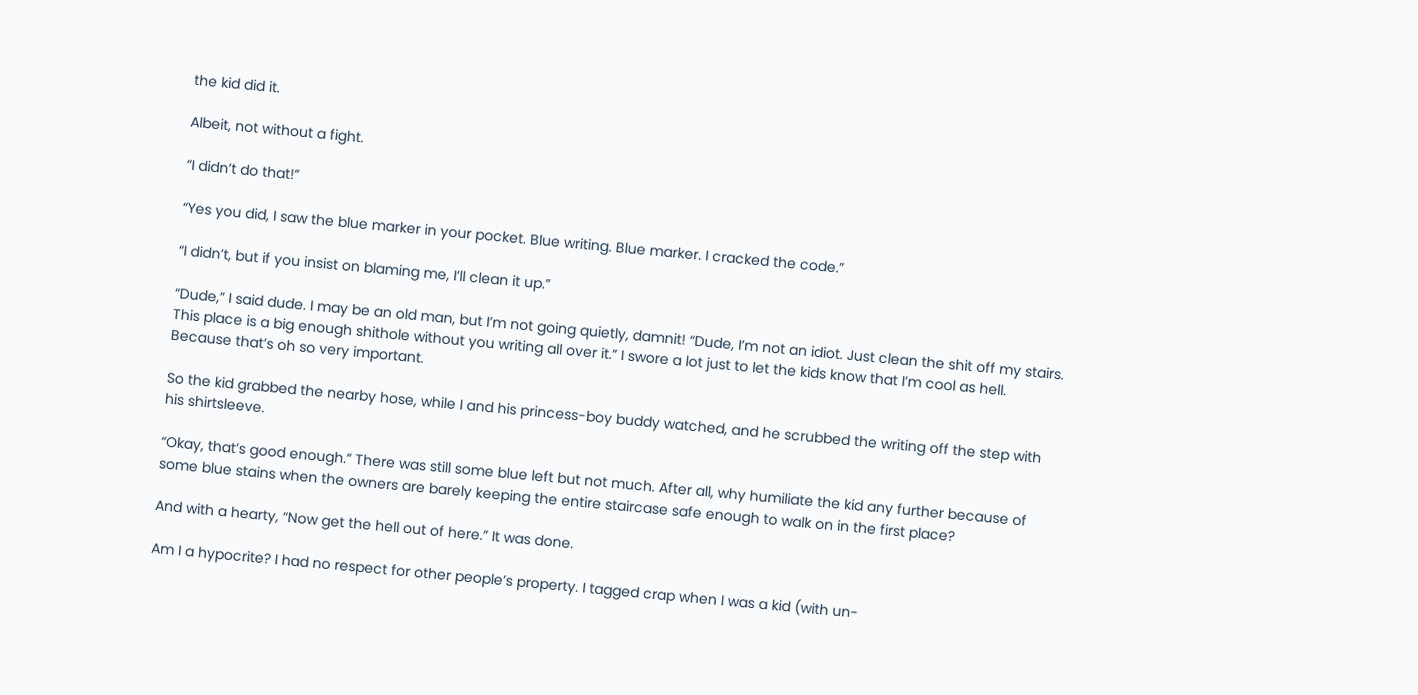the kid did it.

Albeit, not without a fight.

“I didn’t do that!”

“Yes you did, I saw the blue marker in your pocket. Blue writing. Blue marker. I cracked the code.”

“I didn’t, but if you insist on blaming me, I’ll clean it up.”

“Dude,” I said dude. I may be an old man, but I’m not going quietly, damnit! “Dude, I’m not an idiot. Just clean the shit off my stairs. This place is a big enough shithole without you writing all over it.” I swore a lot just to let the kids know that I’m cool as hell. Because that’s oh so very important.

So the kid grabbed the nearby hose, while I and his princess-boy buddy watched, and he scrubbed the writing off the step with his shirtsleeve.

“Okay, that’s good enough.” There was still some blue left but not much. After all, why humiliate the kid any further because of some blue stains when the owners are barely keeping the entire staircase safe enough to walk on in the first place?

And with a hearty, “Now get the hell out of here.” It was done.

Am I a hypocrite? I had no respect for other people’s property. I tagged crap when I was a kid (with un-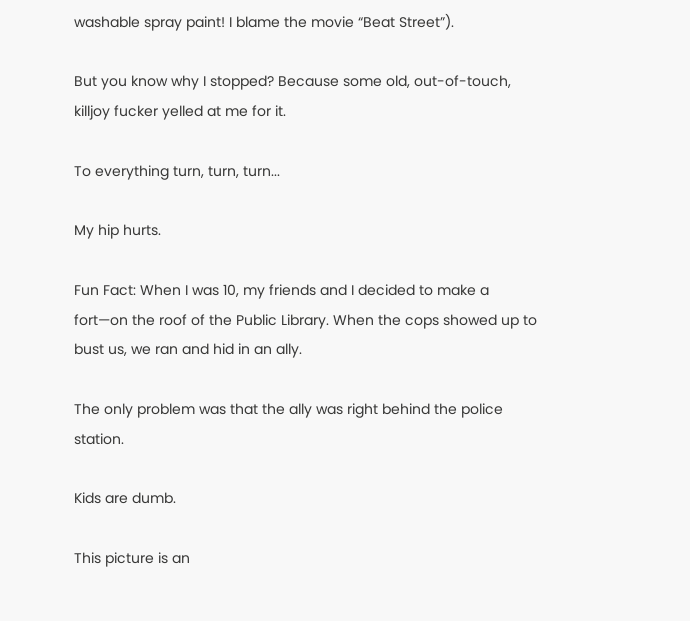washable spray paint! I blame the movie “Beat Street”).

But you know why I stopped? Because some old, out-of-touch, killjoy fucker yelled at me for it.

To everything turn, turn, turn...

My hip hurts.

Fun Fact: When I was 10, my friends and I decided to make a fort—on the roof of the Public Library. When the cops showed up to bust us, we ran and hid in an ally.

The only problem was that the ally was right behind the police station.

Kids are dumb.

This picture is an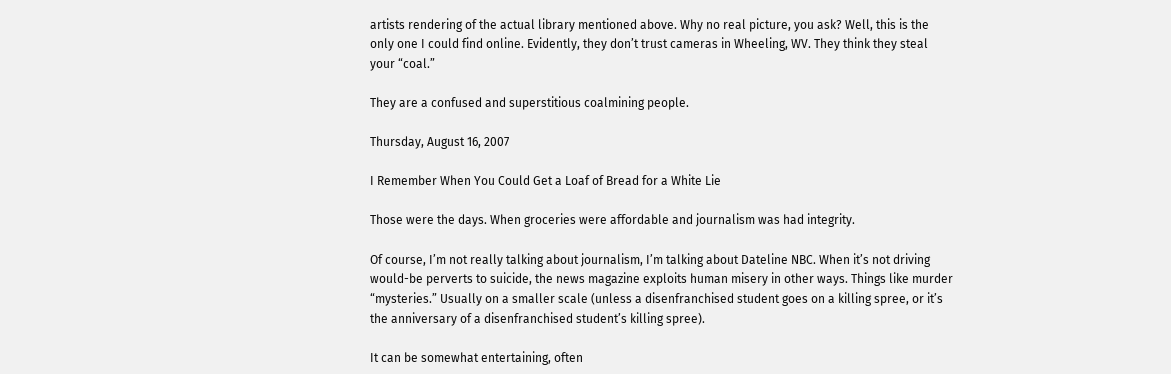artists rendering of the actual library mentioned above. Why no real picture, you ask? Well, this is the only one I could find online. Evidently, they don’t trust cameras in Wheeling, WV. They think they steal your “coal.”

They are a confused and superstitious coalmining people.

Thursday, August 16, 2007

I Remember When You Could Get a Loaf of Bread for a White Lie

Those were the days. When groceries were affordable and journalism was had integrity.

Of course, I’m not really talking about journalism, I’m talking about Dateline NBC. When it’s not driving would-be perverts to suicide, the news magazine exploits human misery in other ways. Things like murder “mysteries.” Usually on a smaller scale (unless a disenfranchised student goes on a killing spree, or it’s the anniversary of a disenfranchised student’s killing spree).

It can be somewhat entertaining, often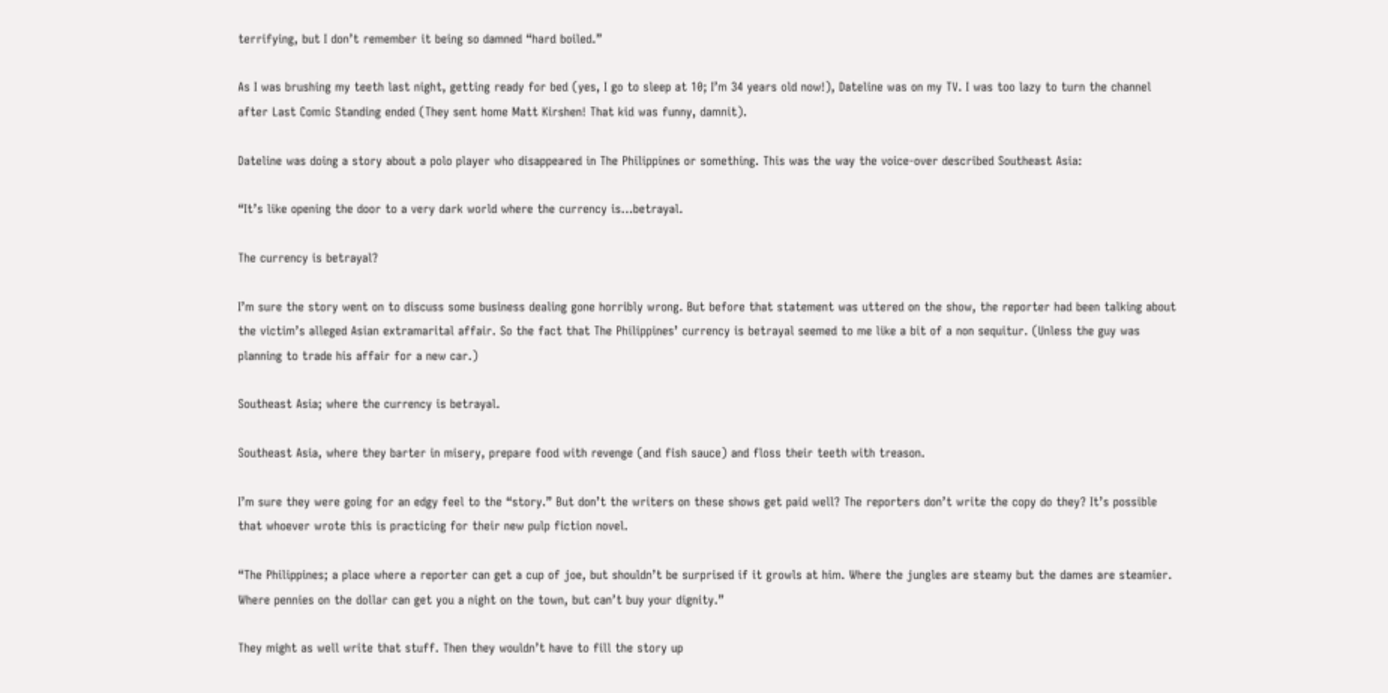terrifying, but I don’t remember it being so damned “hard boiled.”

As I was brushing my teeth last night, getting ready for bed (yes, I go to sleep at 10; I’m 34 years old now!), Dateline was on my TV. I was too lazy to turn the channel after Last Comic Standing ended (They sent home Matt Kirshen! That kid was funny, damnit).

Dateline was doing a story about a polo player who disappeared in The Philippines or something. This was the way the voice-over described Southeast Asia:

“It’s like opening the door to a very dark world where the currency is…betrayal.

The currency is betrayal?

I’m sure the story went on to discuss some business dealing gone horribly wrong. But before that statement was uttered on the show, the reporter had been talking about the victim’s alleged Asian extramarital affair. So the fact that The Philippines’ currency is betrayal seemed to me like a bit of a non sequitur. (Unless the guy was planning to trade his affair for a new car.)

Southeast Asia; where the currency is betrayal.

Southeast Asia, where they barter in misery, prepare food with revenge (and fish sauce) and floss their teeth with treason.

I’m sure they were going for an edgy feel to the “story.” But don’t the writers on these shows get paid well? The reporters don’t write the copy do they? It’s possible that whoever wrote this is practicing for their new pulp fiction novel.

“The Philippines; a place where a reporter can get a cup of joe, but shouldn’t be surprised if it growls at him. Where the jungles are steamy but the dames are steamier. Where pennies on the dollar can get you a night on the town, but can’t buy your dignity.”

They might as well write that stuff. Then they wouldn’t have to fill the story up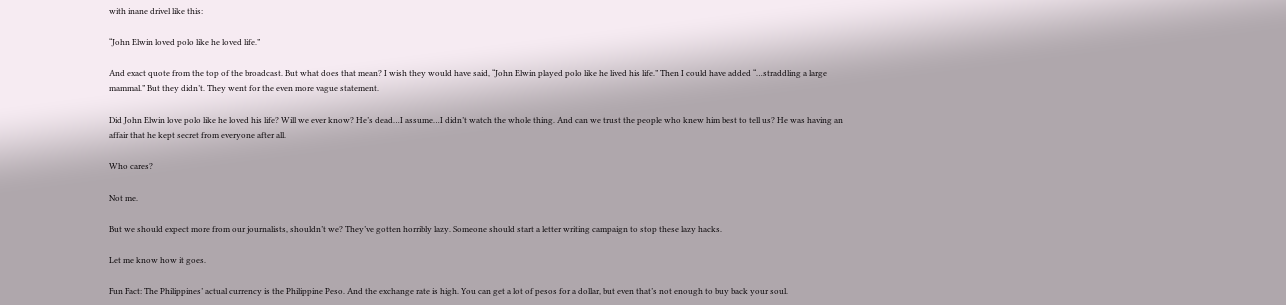with inane drivel like this:

“John Elwin loved polo like he loved life.”

And exact quote from the top of the broadcast. But what does that mean? I wish they would have said, “John Elwin played polo like he lived his life.” Then I could have added “…straddling a large mammal.” But they didn’t. They went for the even more vague statement.

Did John Elwin love polo like he loved his life? Will we ever know? He’s dead…I assume…I didn’t watch the whole thing. And can we trust the people who knew him best to tell us? He was having an affair that he kept secret from everyone after all.

Who cares?

Not me.

But we should expect more from our journalists, shouldn’t we? They’ve gotten horribly lazy. Someone should start a letter writing campaign to stop these lazy hacks.

Let me know how it goes.

Fun Fact: The Philippines’ actual currency is the Philippine Peso. And the exchange rate is high. You can get a lot of pesos for a dollar, but even that’s not enough to buy back your soul.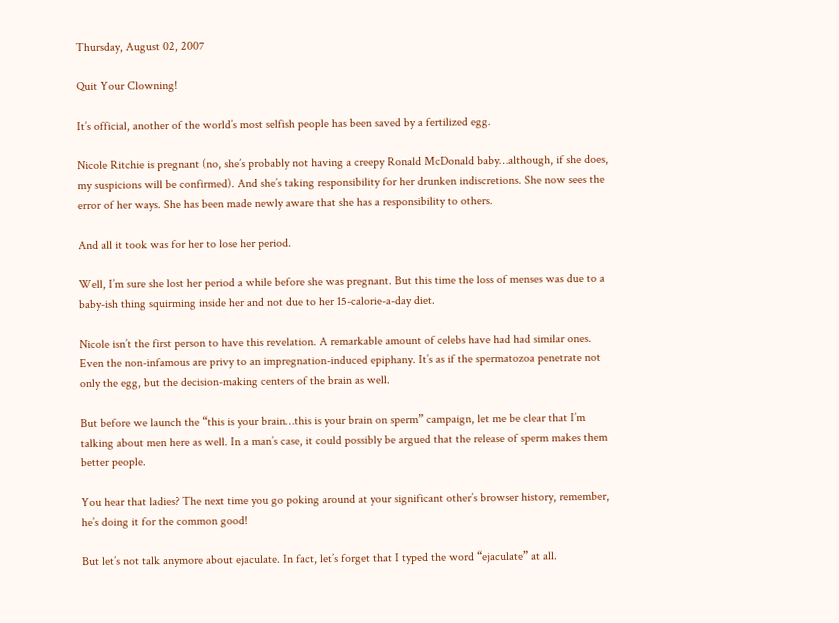Thursday, August 02, 2007

Quit Your Clowning!

It’s official, another of the world’s most selfish people has been saved by a fertilized egg.

Nicole Ritchie is pregnant (no, she’s probably not having a creepy Ronald McDonald baby…although, if she does, my suspicions will be confirmed). And she’s taking responsibility for her drunken indiscretions. She now sees the error of her ways. She has been made newly aware that she has a responsibility to others.

And all it took was for her to lose her period.

Well, I’m sure she lost her period a while before she was pregnant. But this time the loss of menses was due to a baby-ish thing squirming inside her and not due to her 15-calorie-a-day diet.

Nicole isn’t the first person to have this revelation. A remarkable amount of celebs have had had similar ones. Even the non-infamous are privy to an impregnation-induced epiphany. It’s as if the spermatozoa penetrate not only the egg, but the decision-making centers of the brain as well.

But before we launch the “this is your brain…this is your brain on sperm” campaign, let me be clear that I’m talking about men here as well. In a man’s case, it could possibly be argued that the release of sperm makes them better people.

You hear that ladies? The next time you go poking around at your significant other’s browser history, remember, he’s doing it for the common good!

But let’s not talk anymore about ejaculate. In fact, let’s forget that I typed the word “ejaculate” at all.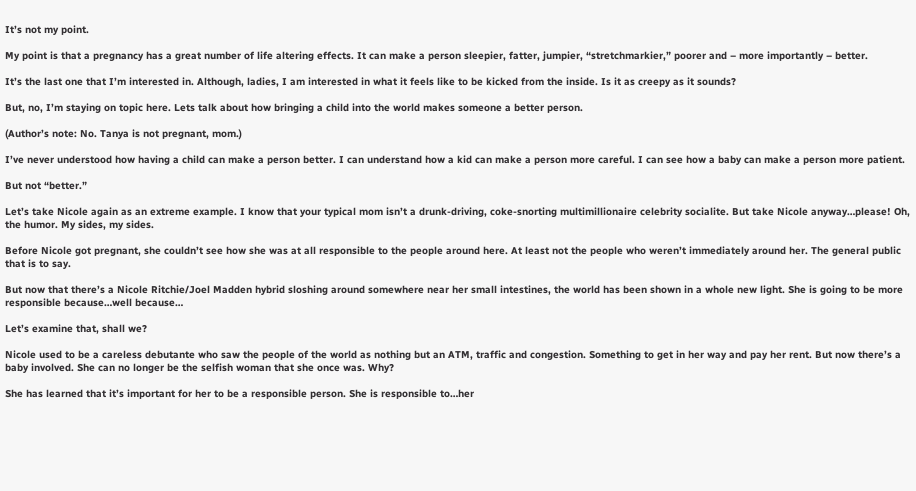It’s not my point.

My point is that a pregnancy has a great number of life altering effects. It can make a person sleepier, fatter, jumpier, “stretchmarkier,” poorer and – more importantly – better.

It’s the last one that I’m interested in. Although, ladies, I am interested in what it feels like to be kicked from the inside. Is it as creepy as it sounds?

But, no, I’m staying on topic here. Lets talk about how bringing a child into the world makes someone a better person.

(Author’s note: No. Tanya is not pregnant, mom.)

I’ve never understood how having a child can make a person better. I can understand how a kid can make a person more careful. I can see how a baby can make a person more patient.

But not “better.”

Let’s take Nicole again as an extreme example. I know that your typical mom isn’t a drunk-driving, coke-snorting multimillionaire celebrity socialite. But take Nicole anyway…please! Oh, the humor. My sides, my sides.

Before Nicole got pregnant, she couldn’t see how she was at all responsible to the people around here. At least not the people who weren’t immediately around her. The general public that is to say.

But now that there’s a Nicole Ritchie/Joel Madden hybrid sloshing around somewhere near her small intestines, the world has been shown in a whole new light. She is going to be more responsible because…well because…

Let’s examine that, shall we?

Nicole used to be a careless debutante who saw the people of the world as nothing but an ATM, traffic and congestion. Something to get in her way and pay her rent. But now there’s a baby involved. She can no longer be the selfish woman that she once was. Why?

She has learned that it’s important for her to be a responsible person. She is responsible to…her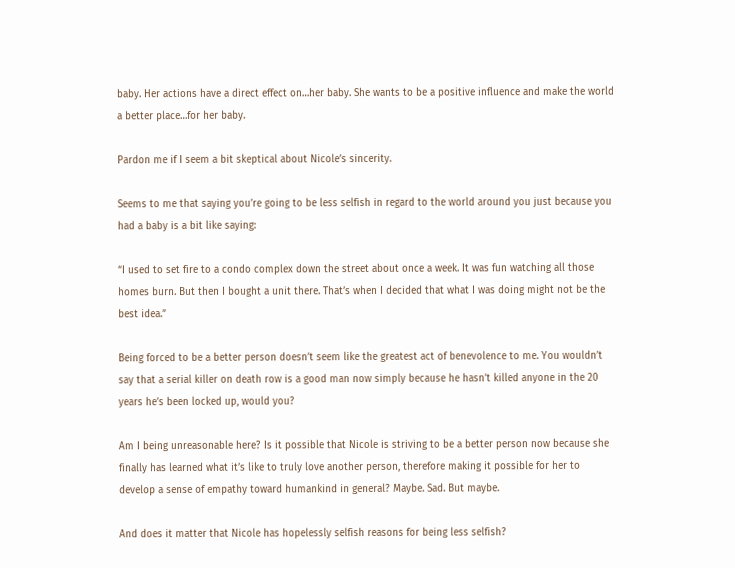baby. Her actions have a direct effect on…her baby. She wants to be a positive influence and make the world a better place…for her baby.

Pardon me if I seem a bit skeptical about Nicole’s sincerity.

Seems to me that saying you’re going to be less selfish in regard to the world around you just because you had a baby is a bit like saying:

“I used to set fire to a condo complex down the street about once a week. It was fun watching all those homes burn. But then I bought a unit there. That’s when I decided that what I was doing might not be the best idea.”

Being forced to be a better person doesn’t seem like the greatest act of benevolence to me. You wouldn’t say that a serial killer on death row is a good man now simply because he hasn’t killed anyone in the 20 years he’s been locked up, would you?

Am I being unreasonable here? Is it possible that Nicole is striving to be a better person now because she finally has learned what it’s like to truly love another person, therefore making it possible for her to develop a sense of empathy toward humankind in general? Maybe. Sad. But maybe.

And does it matter that Nicole has hopelessly selfish reasons for being less selfish?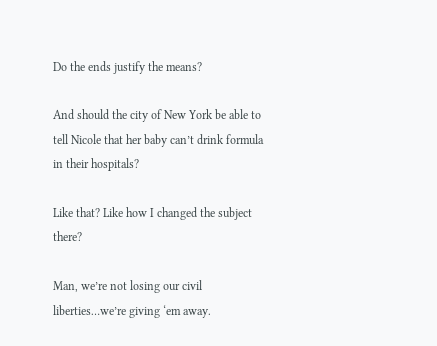Do the ends justify the means?

And should the city of New York be able to tell Nicole that her baby can’t drink formula in their hospitals?

Like that? Like how I changed the subject there?

Man, we’re not losing our civil liberties…we’re giving ‘em away.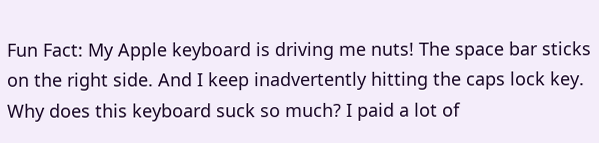Fun Fact: My Apple keyboard is driving me nuts! The space bar sticks on the right side. And I keep inadvertently hitting the caps lock key. Why does this keyboard suck so much? I paid a lot of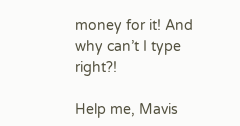money for it! And why can’t I type right?!

Help me, Mavis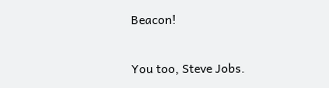Beacon!

You too, Steve Jobs.